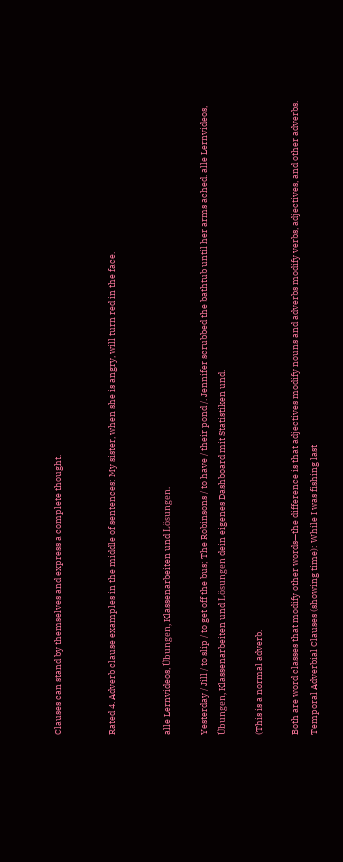Clauses can stand by themselves and express a complete thought.


Rated 4. Adverb clause examples in the middle of sentences: My sister, when she is angry, will turn red in the face.


alle Lernvideos, Übungen, Klassenarbeiten und Lösungen.

Yesterday / Jill / to slip / to get off the bus; The Robinsons / to have / their pond /. Jennifer scrubbed the bathtub until her arms ached. alle Lernvideos, Übungen, Klassenarbeiten und Lösungen dein eigenes Dashboard mit Statistiken und.

(This is a normal adverb.

Both are word classes that modify other words—the difference is that adjectives modify nouns and adverbs modify verbs, adjectives, and other adverbs. Temporal Adverbial Clauses (showing time): While I was fishing last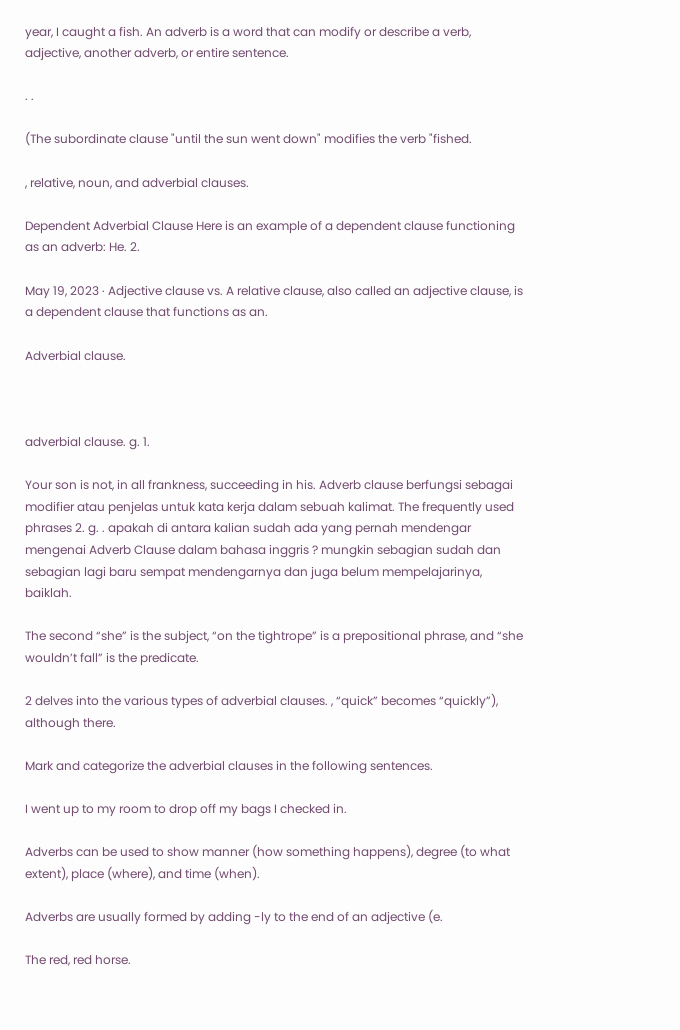year, I caught a fish. An adverb is a word that can modify or describe a verb, adjective, another adverb, or entire sentence.

. .

(The subordinate clause "until the sun went down" modifies the verb "fished.

, relative, noun, and adverbial clauses.

Dependent Adverbial Clause Here is an example of a dependent clause functioning as an adverb: He. 2.

May 19, 2023 · Adjective clause vs. A relative clause, also called an adjective clause, is a dependent clause that functions as an.

Adverbial clause.



adverbial clause. g. 1.

Your son is not, in all frankness, succeeding in his. Adverb clause berfungsi sebagai modifier atau penjelas untuk kata kerja dalam sebuah kalimat. The frequently used phrases 2. g. . apakah di antara kalian sudah ada yang pernah mendengar mengenai Adverb Clause dalam bahasa inggris ? mungkin sebagian sudah dan sebagian lagi baru sempat mendengarnya dan juga belum mempelajarinya, baiklah.

The second “she” is the subject, “on the tightrope” is a prepositional phrase, and “she wouldn’t fall” is the predicate.

2 delves into the various types of adverbial clauses. , “quick” becomes “quickly”), although there.

Mark and categorize the adverbial clauses in the following sentences.

I went up to my room to drop off my bags I checked in.

Adverbs can be used to show manner (how something happens), degree (to what extent), place (where), and time (when).

Adverbs are usually formed by adding -ly to the end of an adjective (e.

The red, red horse.